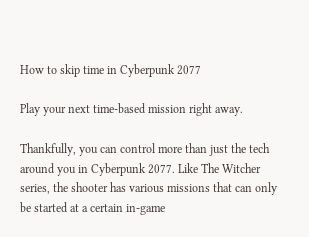How to skip time in Cyberpunk 2077

Play your next time-based mission right away.

Thankfully, you can control more than just the tech around you in Cyberpunk 2077. Like The Witcher series, the shooter has various missions that can only be started at a certain in-game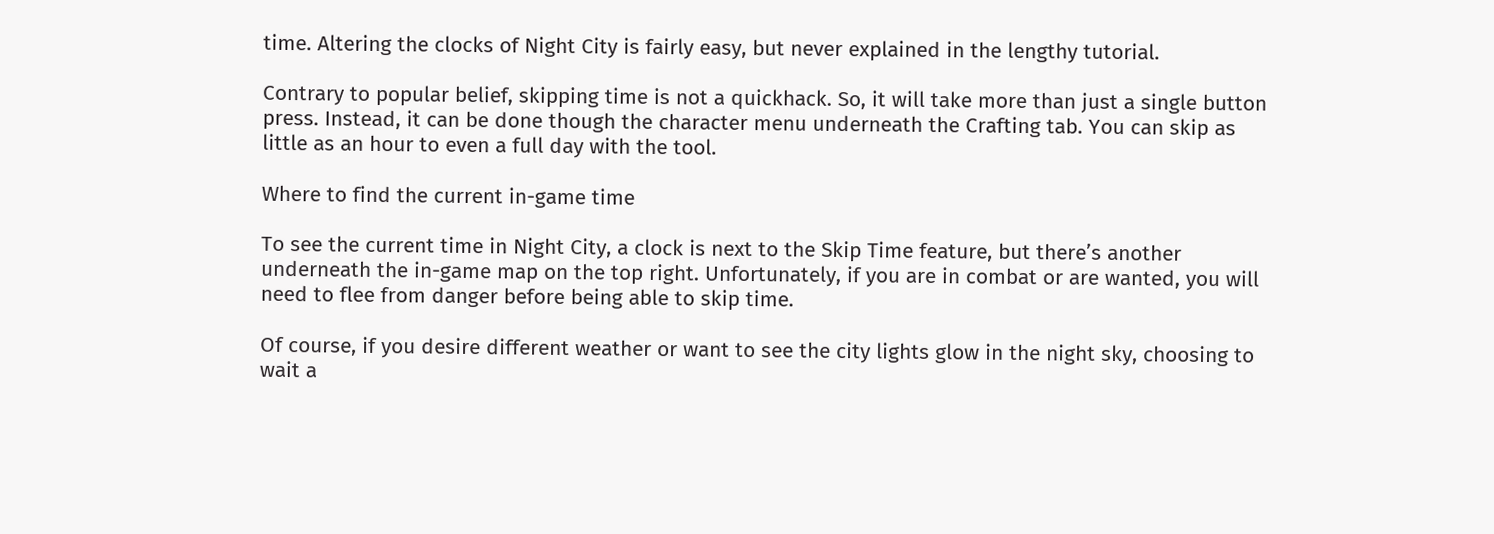time. Altering the clocks of Night City is fairly easy, but never explained in the lengthy tutorial.

Contrary to popular belief, skipping time is not a quickhack. So, it will take more than just a single button press. Instead, it can be done though the character menu underneath the Crafting tab. You can skip as little as an hour to even a full day with the tool.

Where to find the current in-game time

To see the current time in Night City, a clock is next to the Skip Time feature, but there’s another underneath the in-game map on the top right. Unfortunately, if you are in combat or are wanted, you will need to flee from danger before being able to skip time.

Of course, if you desire different weather or want to see the city lights glow in the night sky, choosing to wait a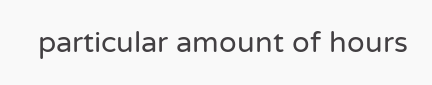particular amount of hours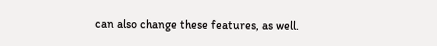can also change these features, as well.